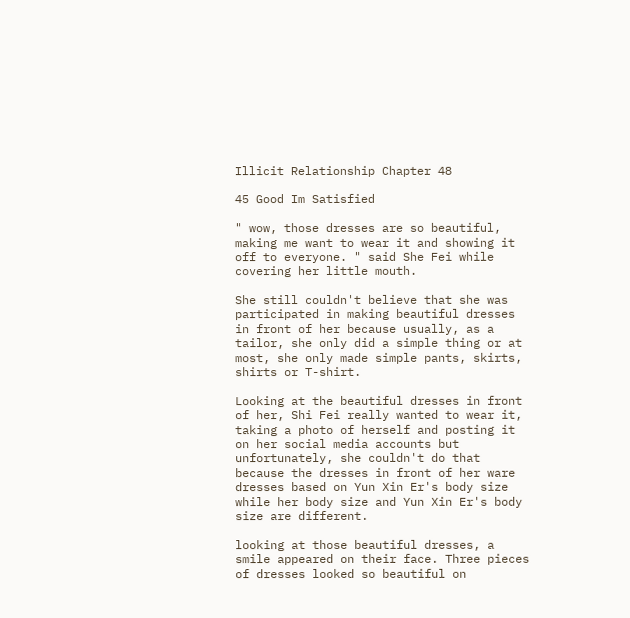Illicit Relationship Chapter 48

45 Good Im Satisfied

" wow, those dresses are so beautiful, making me want to wear it and showing it off to everyone. " said She Fei while covering her little mouth.

She still couldn't believe that she was participated in making beautiful dresses in front of her because usually, as a tailor, she only did a simple thing or at most, she only made simple pants, skirts, shirts or T-shirt.

Looking at the beautiful dresses in front of her, Shi Fei really wanted to wear it, taking a photo of herself and posting it on her social media accounts but unfortunately, she couldn't do that because the dresses in front of her ware dresses based on Yun Xin Er's body size while her body size and Yun Xin Er's body size are different.

looking at those beautiful dresses, a smile appeared on their face. Three pieces of dresses looked so beautiful on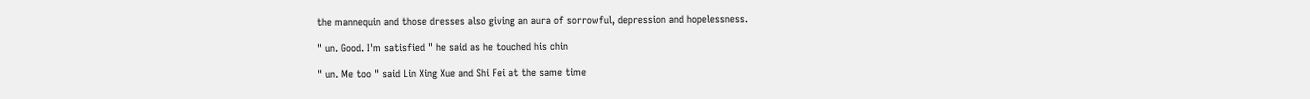the mannequin and those dresses also giving an aura of sorrowful, depression and hopelessness.

" un. Good. I'm satisfied " he said as he touched his chin

" un. Me too " said Lin Xing Xue and Shi Fei at the same time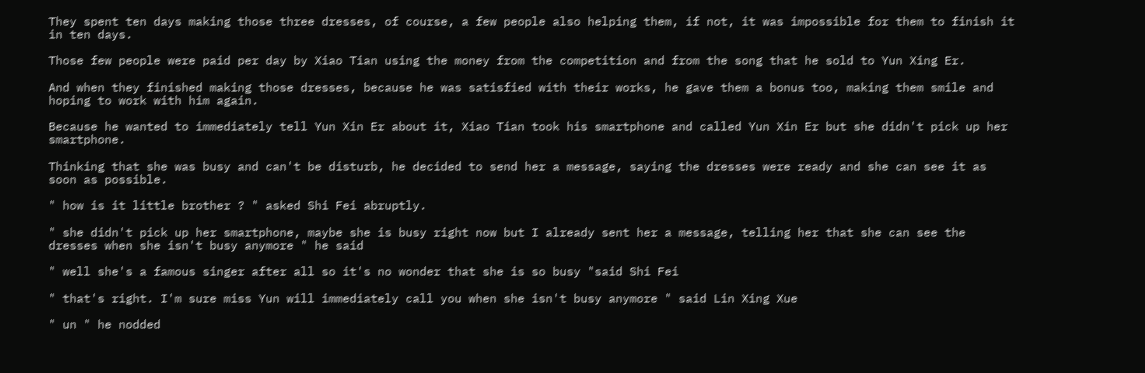They spent ten days making those three dresses, of course, a few people also helping them, if not, it was impossible for them to finish it in ten days.

Those few people were paid per day by Xiao Tian using the money from the competition and from the song that he sold to Yun Xing Er.

And when they finished making those dresses, because he was satisfied with their works, he gave them a bonus too, making them smile and hoping to work with him again.

Because he wanted to immediately tell Yun Xin Er about it, Xiao Tian took his smartphone and called Yun Xin Er but she didn't pick up her smartphone.

Thinking that she was busy and can't be disturb, he decided to send her a message, saying the dresses were ready and she can see it as soon as possible.

" how is it little brother ? " asked Shi Fei abruptly.

" she didn't pick up her smartphone, maybe she is busy right now but I already sent her a message, telling her that she can see the dresses when she isn't busy anymore " he said

" well she's a famous singer after all so it's no wonder that she is so busy "said Shi Fei

" that's right. I'm sure miss Yun will immediately call you when she isn't busy anymore " said Lin Xing Xue

" un " he nodded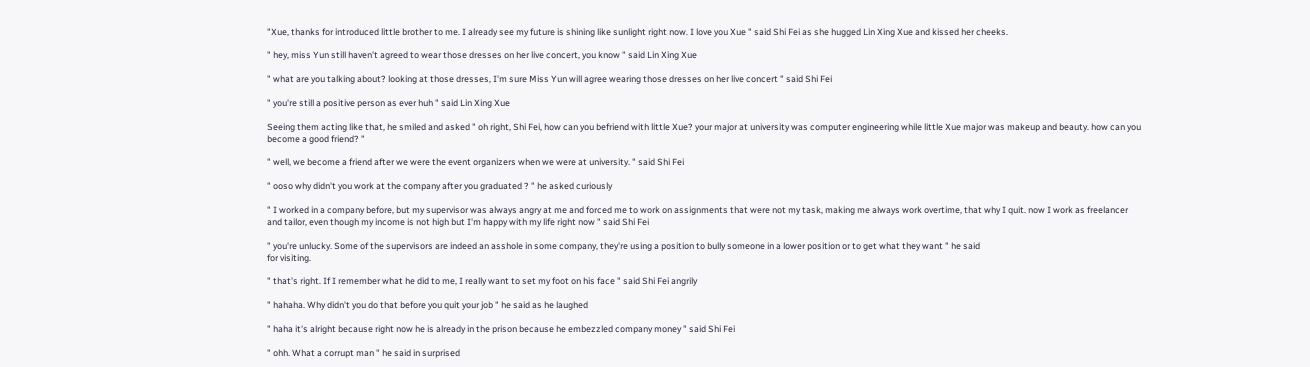"Xue, thanks for introduced little brother to me. I already see my future is shining like sunlight right now. I love you Xue " said Shi Fei as she hugged Lin Xing Xue and kissed her cheeks.

" hey, miss Yun still haven't agreed to wear those dresses on her live concert, you know " said Lin Xing Xue

" what are you talking about? looking at those dresses, I'm sure Miss Yun will agree wearing those dresses on her live concert " said Shi Fei

" you're still a positive person as ever huh " said Lin Xing Xue

Seeing them acting like that, he smiled and asked " oh right, Shi Fei, how can you befriend with little Xue? your major at university was computer engineering while little Xue major was makeup and beauty. how can you become a good friend? "

" well, we become a friend after we were the event organizers when we were at university. " said Shi Fei

" ooso why didn't you work at the company after you graduated ? " he asked curiously

" I worked in a company before, but my supervisor was always angry at me and forced me to work on assignments that were not my task, making me always work overtime, that why I quit. now I work as freelancer and tailor, even though my income is not high but I'm happy with my life right now " said Shi Fei

" you're unlucky. Some of the supervisors are indeed an asshole in some company, they're using a position to bully someone in a lower position or to get what they want " he said
for visiting.

" that's right. If I remember what he did to me, I really want to set my foot on his face " said Shi Fei angrily

" hahaha. Why didn't you do that before you quit your job " he said as he laughed

" haha it's alright because right now he is already in the prison because he embezzled company money " said Shi Fei

" ohh. What a corrupt man " he said in surprised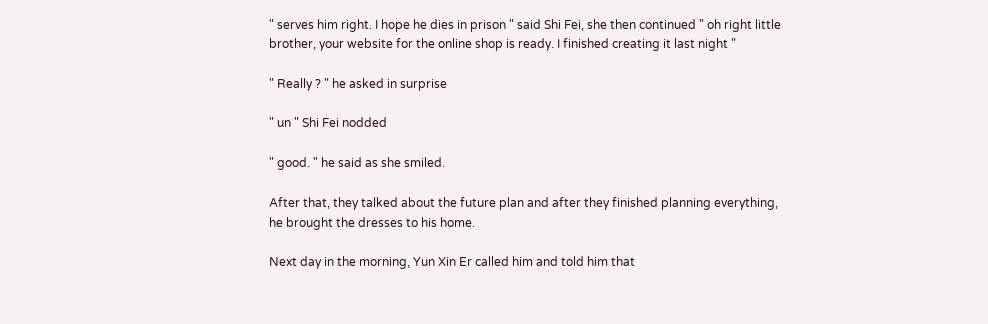" serves him right. I hope he dies in prison " said Shi Fei, she then continued " oh right little brother, your website for the online shop is ready. I finished creating it last night "

" Really ? " he asked in surprise

" un " Shi Fei nodded

" good. " he said as she smiled.

After that, they talked about the future plan and after they finished planning everything, he brought the dresses to his home.

Next day in the morning, Yun Xin Er called him and told him that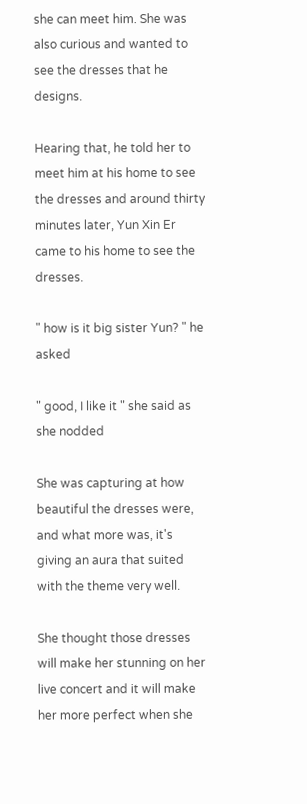she can meet him. She was also curious and wanted to see the dresses that he designs.

Hearing that, he told her to meet him at his home to see the dresses and around thirty minutes later, Yun Xin Er came to his home to see the dresses.

" how is it big sister Yun? " he asked

" good, I like it " she said as she nodded

She was capturing at how beautiful the dresses were, and what more was, it's giving an aura that suited with the theme very well.

She thought those dresses will make her stunning on her live concert and it will make her more perfect when she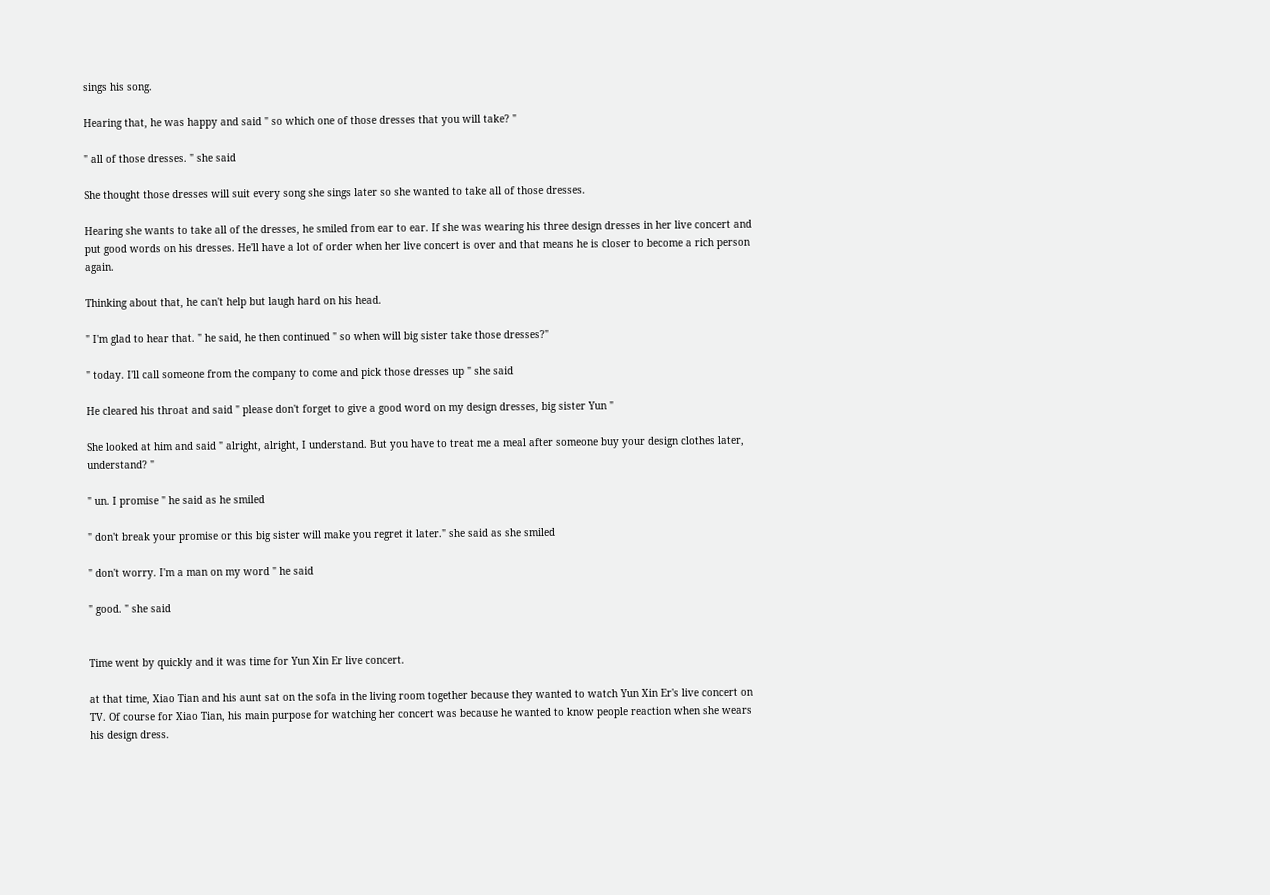sings his song.

Hearing that, he was happy and said " so which one of those dresses that you will take? "

" all of those dresses. " she said

She thought those dresses will suit every song she sings later so she wanted to take all of those dresses.

Hearing she wants to take all of the dresses, he smiled from ear to ear. If she was wearing his three design dresses in her live concert and put good words on his dresses. He'll have a lot of order when her live concert is over and that means he is closer to become a rich person again.

Thinking about that, he can't help but laugh hard on his head.

" I'm glad to hear that. " he said, he then continued " so when will big sister take those dresses?"

" today. I'll call someone from the company to come and pick those dresses up " she said

He cleared his throat and said " please don't forget to give a good word on my design dresses, big sister Yun "

She looked at him and said " alright, alright, I understand. But you have to treat me a meal after someone buy your design clothes later, understand? "

" un. I promise " he said as he smiled

" don't break your promise or this big sister will make you regret it later." she said as she smiled

" don't worry. I'm a man on my word " he said

" good. " she said


Time went by quickly and it was time for Yun Xin Er live concert.

at that time, Xiao Tian and his aunt sat on the sofa in the living room together because they wanted to watch Yun Xin Er's live concert on TV. Of course for Xiao Tian, his main purpose for watching her concert was because he wanted to know people reaction when she wears his design dress.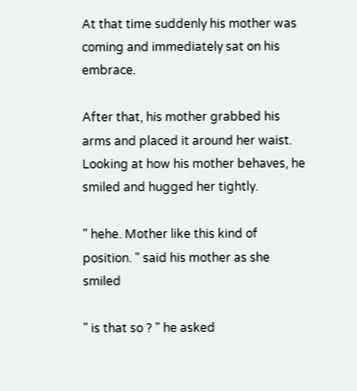At that time suddenly his mother was coming and immediately sat on his embrace.

After that, his mother grabbed his arms and placed it around her waist. Looking at how his mother behaves, he smiled and hugged her tightly.

" hehe. Mother like this kind of position. " said his mother as she smiled

" is that so ? " he asked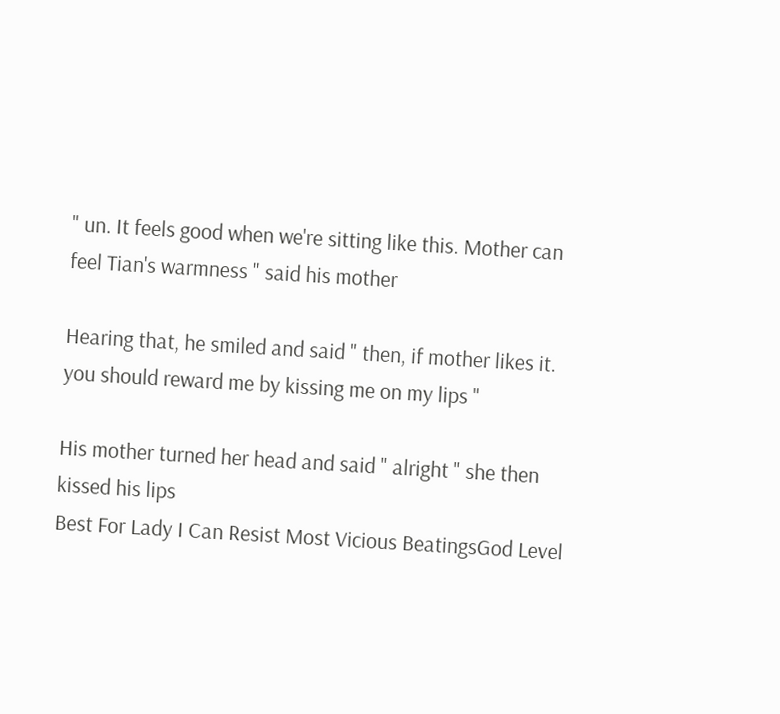" un. It feels good when we're sitting like this. Mother can feel Tian's warmness " said his mother

Hearing that, he smiled and said " then, if mother likes it. you should reward me by kissing me on my lips "

His mother turned her head and said " alright " she then kissed his lips
Best For Lady I Can Resist Most Vicious BeatingsGod Level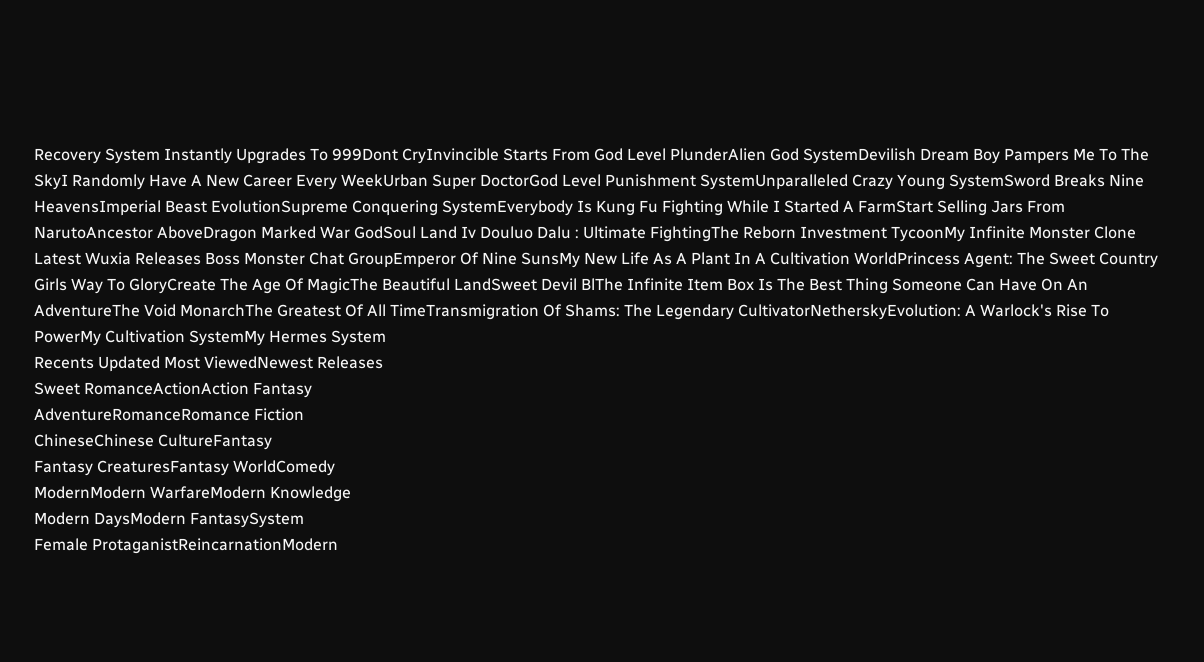Recovery System Instantly Upgrades To 999Dont CryInvincible Starts From God Level PlunderAlien God SystemDevilish Dream Boy Pampers Me To The SkyI Randomly Have A New Career Every WeekUrban Super DoctorGod Level Punishment SystemUnparalleled Crazy Young SystemSword Breaks Nine HeavensImperial Beast EvolutionSupreme Conquering SystemEverybody Is Kung Fu Fighting While I Started A FarmStart Selling Jars From NarutoAncestor AboveDragon Marked War GodSoul Land Iv Douluo Dalu : Ultimate FightingThe Reborn Investment TycoonMy Infinite Monster Clone
Latest Wuxia Releases Boss Monster Chat GroupEmperor Of Nine SunsMy New Life As A Plant In A Cultivation WorldPrincess Agent: The Sweet Country Girls Way To GloryCreate The Age Of MagicThe Beautiful LandSweet Devil BlThe Infinite Item Box Is The Best Thing Someone Can Have On An AdventureThe Void MonarchThe Greatest Of All TimeTransmigration Of Shams: The Legendary CultivatorNetherskyEvolution: A Warlock's Rise To PowerMy Cultivation SystemMy Hermes System
Recents Updated Most ViewedNewest Releases
Sweet RomanceActionAction Fantasy
AdventureRomanceRomance Fiction
ChineseChinese CultureFantasy
Fantasy CreaturesFantasy WorldComedy
ModernModern WarfareModern Knowledge
Modern DaysModern FantasySystem
Female ProtaganistReincarnationModern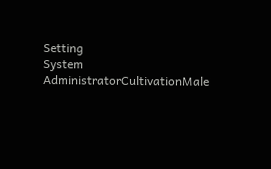Setting
System AdministratorCultivationMale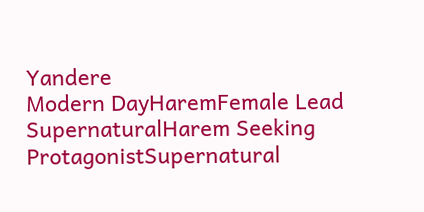Yandere
Modern DayHaremFemale Lead
SupernaturalHarem Seeking ProtagonistSupernatural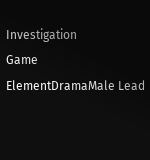Investigation
Game ElementDramaMale Lead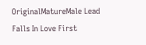OriginalMatureMale Lead Falls In Love First